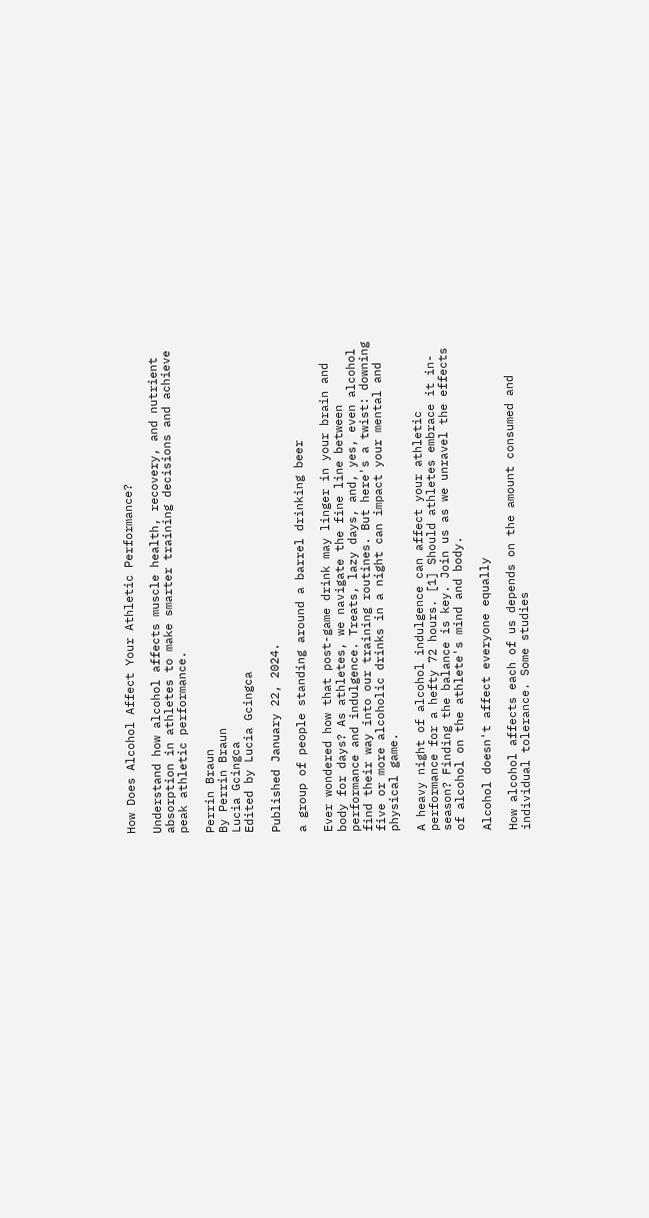How Does Alcohol Affect Your Athletic Performance?

Understand how alcohol affects muscle health, recovery, and nutrient absorption in athletes to make smarter training decisions and achieve peak athletic performance.

Perrin Braun
By Perrin Braun
Lucia Gcingca
Edited by Lucia Gcingca

Published January 22, 2024.

a group of people standing around a barrel drinking beer

Ever wondered how that post-game drink may linger in your brain and body for days? As athletes, we navigate the fine line between performance and indulgence. Treats, lazy days, and, yes, even alcohol find their way into our training routines. But here's a twist: downing five or more alcoholic drinks in a night can impact your mental and physical game.

A heavy night of alcohol indulgence can affect your athletic performance for a hefty 72 hours. [1] Should athletes embrace it in-season? Finding the balance is key. Join us as we unravel the effects of alcohol on the athlete's mind and body.

Alcohol doesn't affect everyone equally

How alcohol affects each of us depends on the amount consumed and individual tolerance. Some studies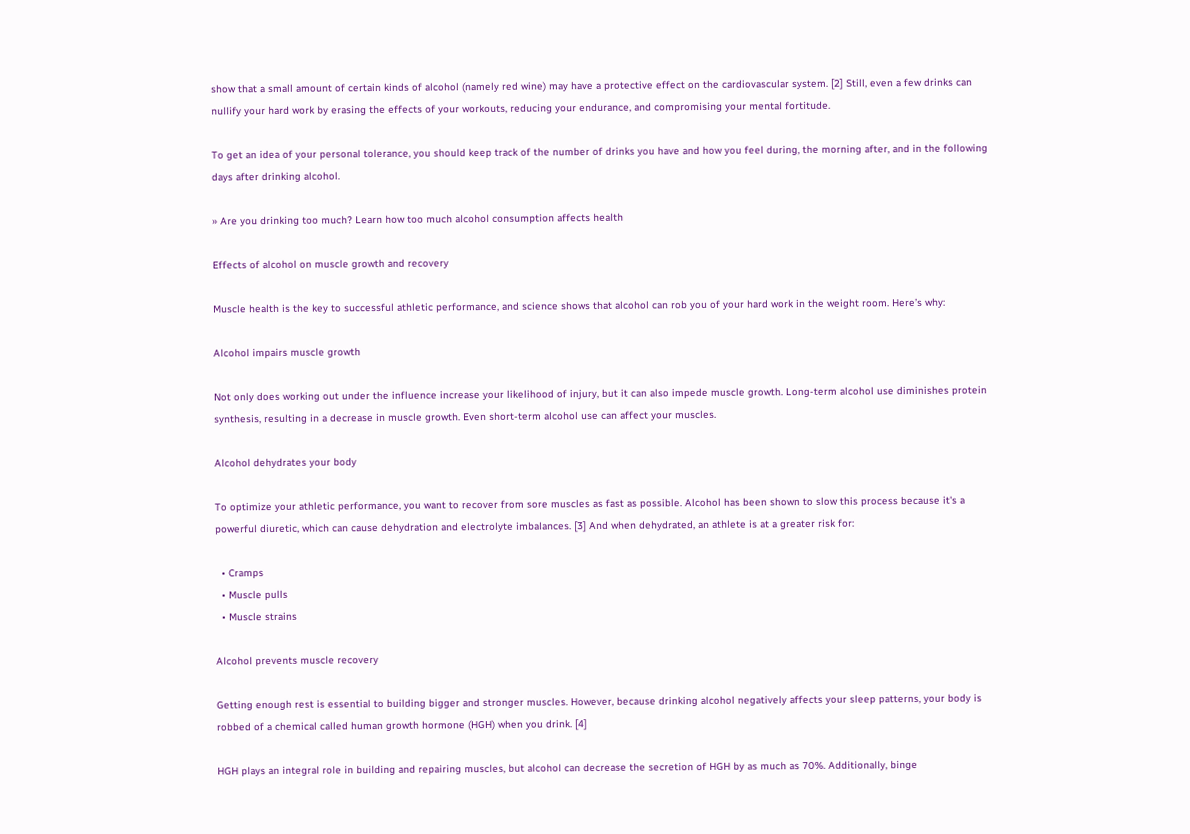show that a small amount of certain kinds of alcohol (namely red wine) may have a protective effect on the cardiovascular system. [2] Still, even a few drinks can nullify your hard work by erasing the effects of your workouts, reducing your endurance, and compromising your mental fortitude.

To get an idea of your personal tolerance, you should keep track of the number of drinks you have and how you feel during, the morning after, and in the following days after drinking alcohol.

» Are you drinking too much? Learn how too much alcohol consumption affects health

Effects of alcohol on muscle growth and recovery

Muscle health is the key to successful athletic performance, and science shows that alcohol can rob you of your hard work in the weight room. Here’s why:

Alcohol impairs muscle growth

Not only does working out under the influence increase your likelihood of injury, but it can also impede muscle growth. Long-term alcohol use diminishes protein synthesis, resulting in a decrease in muscle growth. Even short-term alcohol use can affect your muscles.

Alcohol dehydrates your body

To optimize your athletic performance, you want to recover from sore muscles as fast as possible. Alcohol has been shown to slow this process because it's a powerful diuretic, which can cause dehydration and electrolyte imbalances. [3] And when dehydrated, an athlete is at a greater risk for:

  • Cramps
  • Muscle pulls
  • Muscle strains

Alcohol prevents muscle recovery

Getting enough rest is essential to building bigger and stronger muscles. However, because drinking alcohol negatively affects your sleep patterns, your body is robbed of a chemical called human growth hormone (HGH) when you drink. [4]

HGH plays an integral role in building and repairing muscles, but alcohol can decrease the secretion of HGH by as much as 70%. Additionally, binge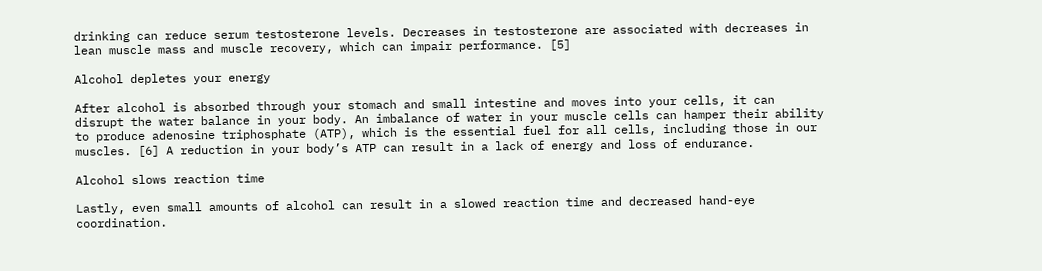drinking can reduce serum testosterone levels. Decreases in testosterone are associated with decreases in lean muscle mass and muscle recovery, which can impair performance. [5]

Alcohol depletes your energy

After alcohol is absorbed through your stomach and small intestine and moves into your cells, it can disrupt the water balance in your body. An imbalance of water in your muscle cells can hamper their ability to produce adenosine triphosphate (ATP), which is the essential fuel for all cells, including those in our muscles. [6] A reduction in your body’s ATP can result in a lack of energy and loss of endurance.

Alcohol slows reaction time

Lastly, even small amounts of alcohol can result in a slowed reaction time and decreased hand-eye coordination.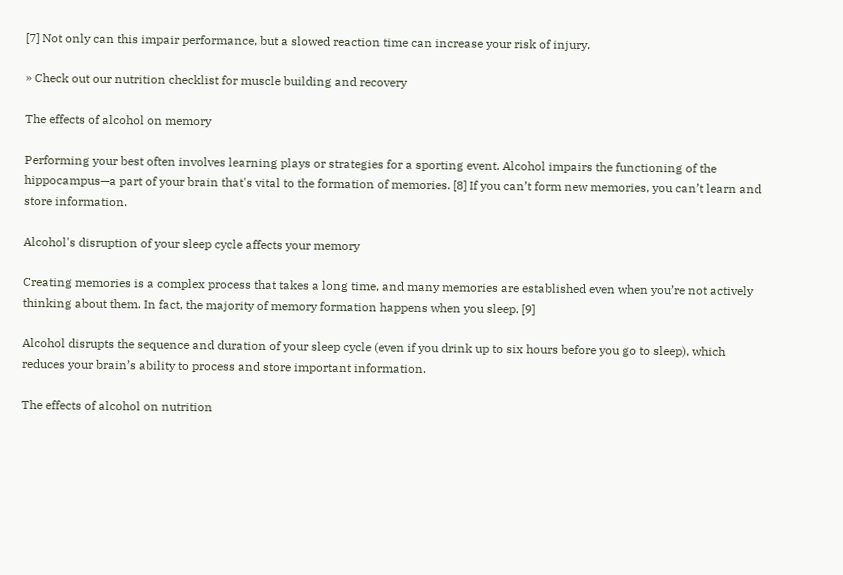[7] Not only can this impair performance, but a slowed reaction time can increase your risk of injury.

» Check out our nutrition checklist for muscle building and recovery

The effects of alcohol on memory

Performing your best often involves learning plays or strategies for a sporting event. Alcohol impairs the functioning of the hippocampus—a part of your brain that's vital to the formation of memories. [8] If you can’t form new memories, you can’t learn and store information.

Alcohol's disruption of your sleep cycle affects your memory

Creating memories is a complex process that takes a long time, and many memories are established even when you’re not actively thinking about them. In fact, the majority of memory formation happens when you sleep. [9]

Alcohol disrupts the sequence and duration of your sleep cycle (even if you drink up to six hours before you go to sleep), which reduces your brain’s ability to process and store important information.

The effects of alcohol on nutrition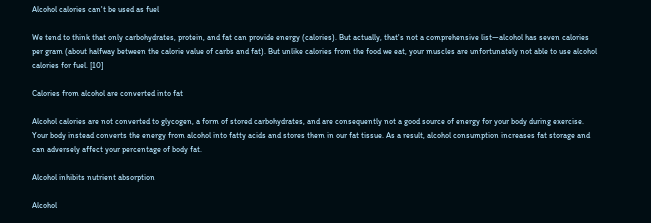Alcohol calories can't be used as fuel

We tend to think that only carbohydrates, protein, and fat can provide energy (calories). But actually, that's not a comprehensive list—alcohol has seven calories per gram (about halfway between the calorie value of carbs and fat). But unlike calories from the food we eat, your muscles are unfortunately not able to use alcohol calories for fuel. [10]

Calories from alcohol are converted into fat

Alcohol calories are not converted to glycogen, a form of stored carbohydrates, and are consequently not a good source of energy for your body during exercise. Your body instead converts the energy from alcohol into fatty acids and stores them in our fat tissue. As a result, alcohol consumption increases fat storage and can adversely affect your percentage of body fat.

Alcohol inhibits nutrient absorption

Alcohol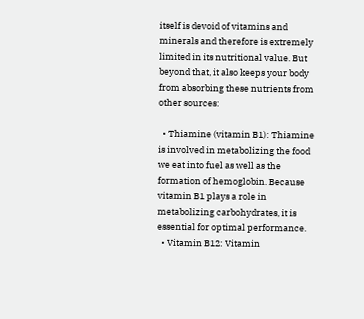itself is devoid of vitamins and minerals and therefore is extremely limited in its nutritional value. But beyond that, it also keeps your body from absorbing these nutrients from other sources:

  • Thiamine (vitamin B1): Thiamine is involved in metabolizing the food we eat into fuel as well as the formation of hemoglobin. Because vitamin B1 plays a role in metabolizing carbohydrates, it is essential for optimal performance.
  • Vitamin B12: Vitamin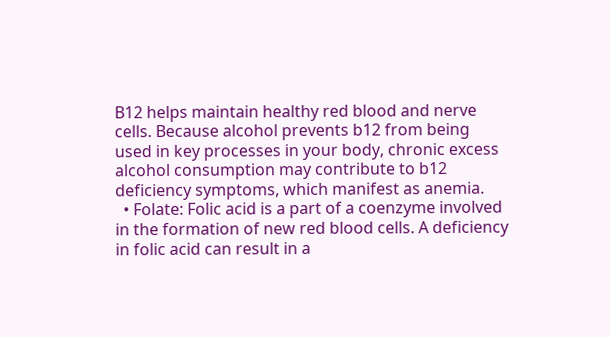B12 helps maintain healthy red blood and nerve cells. Because alcohol prevents b12 from being used in key processes in your body, chronic excess alcohol consumption may contribute to b12 deficiency symptoms, which manifest as anemia.
  • Folate: Folic acid is a part of a coenzyme involved in the formation of new red blood cells. A deficiency in folic acid can result in a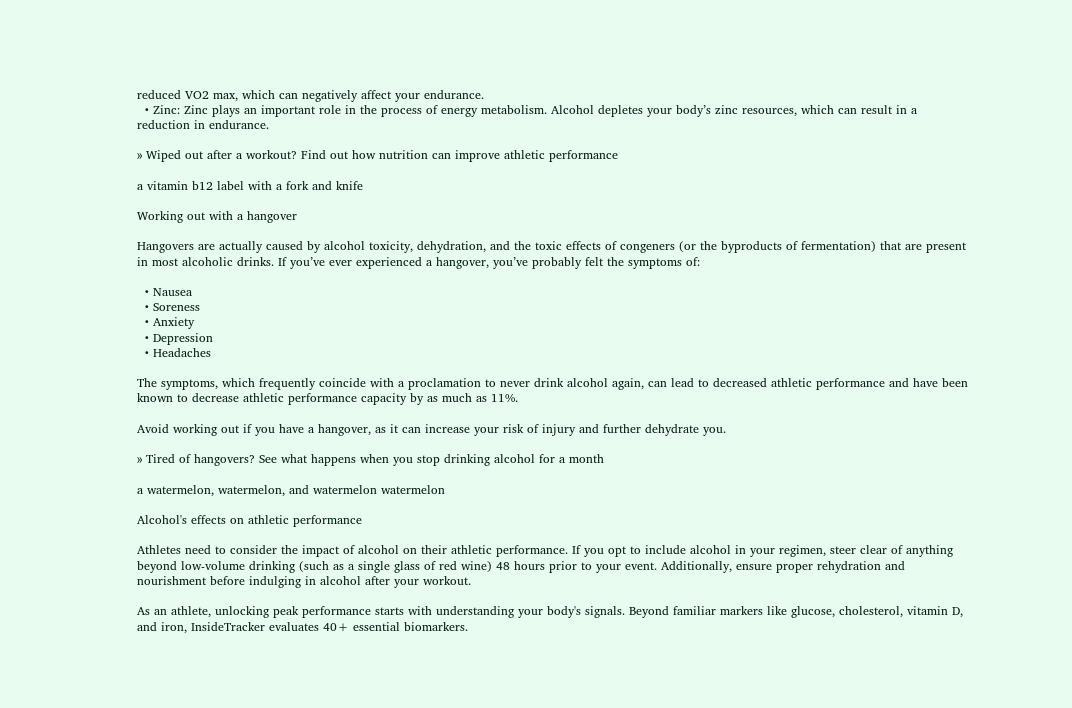reduced VO2 max, which can negatively affect your endurance.
  • Zinc: Zinc plays an important role in the process of energy metabolism. Alcohol depletes your body’s zinc resources, which can result in a reduction in endurance.

» Wiped out after a workout? Find out how nutrition can improve athletic performance

a vitamin b12 label with a fork and knife

Working out with a hangover

Hangovers are actually caused by alcohol toxicity, dehydration, and the toxic effects of congeners (or the byproducts of fermentation) that are present in most alcoholic drinks. If you’ve ever experienced a hangover, you’ve probably felt the symptoms of:

  • Nausea
  • Soreness
  • Anxiety
  • Depression
  • Headaches

The symptoms, which frequently coincide with a proclamation to never drink alcohol again, can lead to decreased athletic performance and have been known to decrease athletic performance capacity by as much as 11%.

Avoid working out if you have a hangover, as it can increase your risk of injury and further dehydrate you.

» Tired of hangovers? See what happens when you stop drinking alcohol for a month

a watermelon, watermelon, and watermelon watermelon

Alcohol's effects on athletic performance

Athletes need to consider the impact of alcohol on their athletic performance. If you opt to include alcohol in your regimen, steer clear of anything beyond low-volume drinking (such as a single glass of red wine) 48 hours prior to your event. Additionally, ensure proper rehydration and nourishment before indulging in alcohol after your workout.

As an athlete, unlocking peak performance starts with understanding your body's signals. Beyond familiar markers like glucose, cholesterol, vitamin D, and iron, InsideTracker evaluates 40+ essential biomarkers.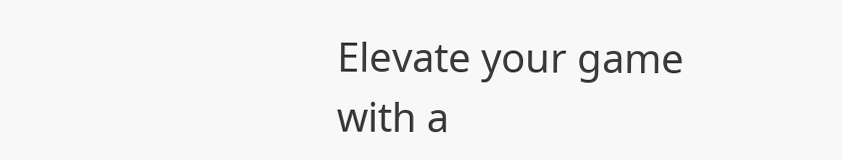Elevate your game with a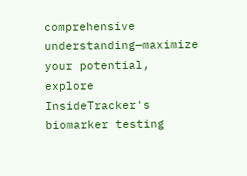comprehensive understanding—maximize your potential, explore InsideTracker's biomarker testing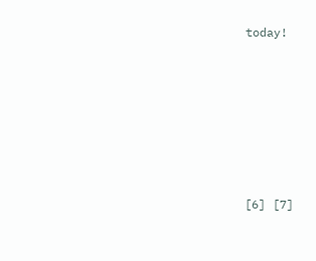today!







[6] [7]